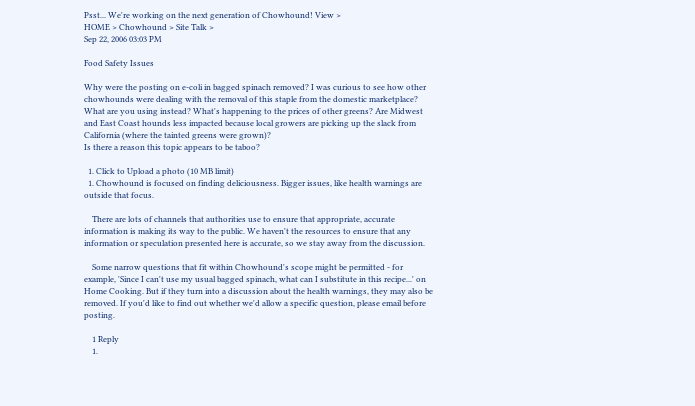Psst... We're working on the next generation of Chowhound! View >
HOME > Chowhound > Site Talk >
Sep 22, 2006 03:03 PM

Food Safety Issues

Why were the posting on e-coli in bagged spinach removed? I was curious to see how other chowhounds were dealing with the removal of this staple from the domestic marketplace? What are you using instead? What's happening to the prices of other greens? Are Midwest and East Coast hounds less impacted because local growers are picking up the slack from California (where the tainted greens were grown)?
Is there a reason this topic appears to be taboo?

  1. Click to Upload a photo (10 MB limit)
  1. Chowhound is focused on finding deliciousness. Bigger issues, like health warnings are outside that focus.

    There are lots of channels that authorities use to ensure that appropriate, accurate information is making its way to the public. We haven't the resources to ensure that any information or speculation presented here is accurate, so we stay away from the discussion.

    Some narrow questions that fit within Chowhound's scope might be permitted - for example, 'Since I can't use my usual bagged spinach, what can I substitute in this recipe...' on Home Cooking. But if they turn into a discussion about the health warnings, they may also be removed. If you'd like to find out whether we'd allow a specific question, please email before posting.

    1 Reply
    1.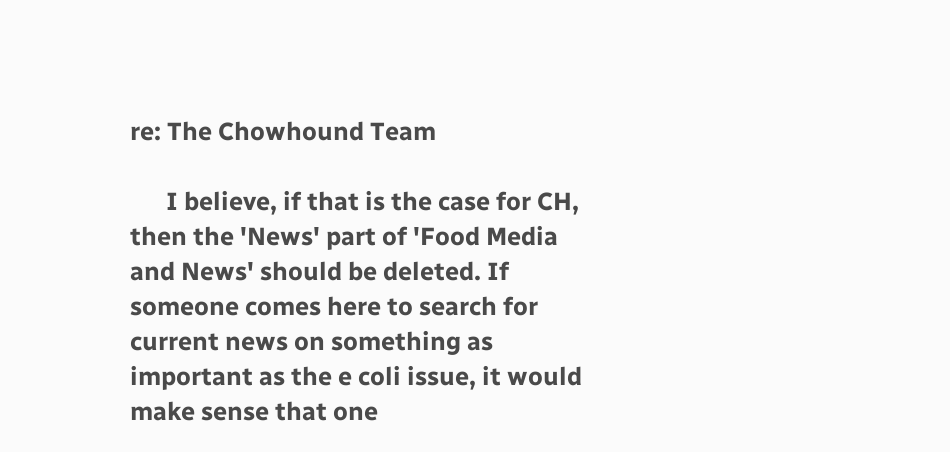re: The Chowhound Team

      I believe, if that is the case for CH, then the 'News' part of 'Food Media and News' should be deleted. If someone comes here to search for current news on something as important as the e coli issue, it would make sense that one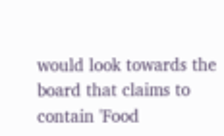would look towards the board that claims to contain 'Food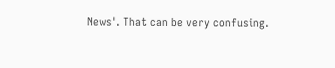News'. That can be very confusing.